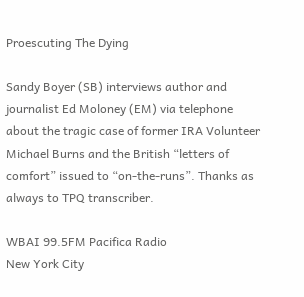Proescuting The Dying

Sandy Boyer (SB) interviews author and journalist Ed Moloney (EM) via telephone about the tragic case of former IRA Volunteer Michael Burns and the British “letters of comfort” issued to “on-the-runs”. Thanks as always to TPQ transcriber.

WBAI 99.5FM Pacifica Radio
New York City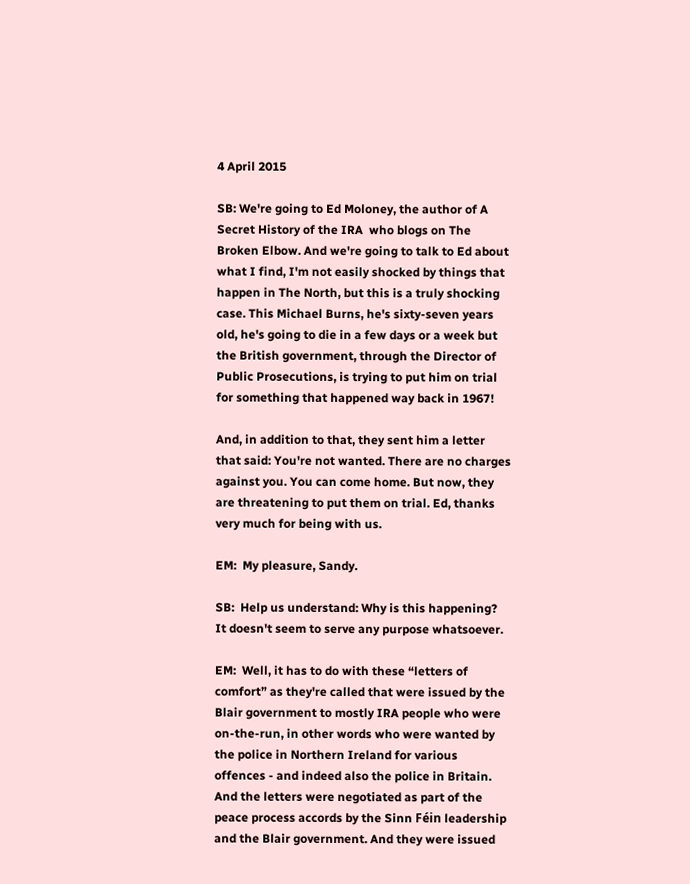4 April 2015

SB: We're going to Ed Moloney, the author of A Secret History of the IRA  who blogs on The Broken Elbow. And we're going to talk to Ed about what I find, I'm not easily shocked by things that happen in The North, but this is a truly shocking case. This Michael Burns, he's sixty-seven years old, he's going to die in a few days or a week but the British government, through the Director of Public Prosecutions, is trying to put him on trial for something that happened way back in 1967!

And, in addition to that, they sent him a letter that said: You're not wanted. There are no charges against you. You can come home. But now, they are threatening to put them on trial. Ed, thanks very much for being with us.

EM:  My pleasure, Sandy.

SB:  Help us understand: Why is this happening? It doesn't seem to serve any purpose whatsoever.

EM:  Well, it has to do with these “letters of comfort” as they're called that were issued by the Blair government to mostly IRA people who were on-the-run, in other words who were wanted by the police in Northern Ireland for various offences - and indeed also the police in Britain. And the letters were negotiated as part of the peace process accords by the Sinn Féin leadership and the Blair government. And they were issued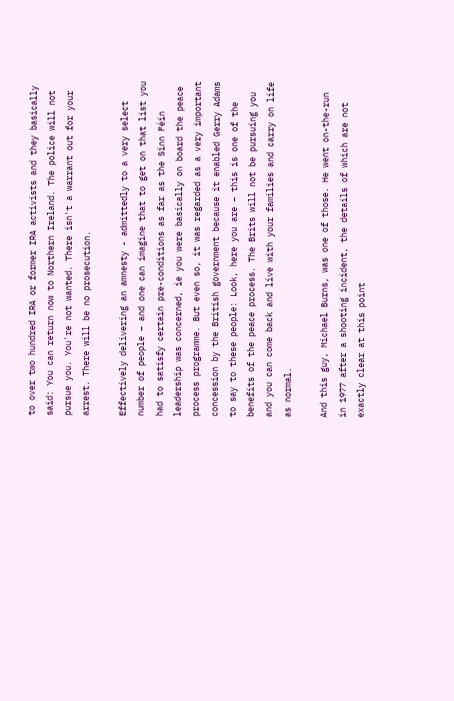to over two hundred IRA or former IRA activists and they basically said: You can return now to Northern Ireland. The police will not pursue you. You're not wanted. There isn't a warrant out for your arrest. There will be no prosecution.

Effectively delivering an amnesty - admittedly to a very select number of people – and one can imagine that to get on that list you had to satisfy certain pre-conditions as far as the Sinn Féin leadership was concerned, ie you were basically on board the peace process programme. But even so, it was regarded as a very important concession by the British government because it enabled Gerry Adams to say to these people: Look, here you are – this is one of the benefits of the peace process. The Brits will not be pursuing you and you can come back and live with your families and carry on life as normal.

And this guy, Michael Burns, was one of those. He went on-the-run in 1977 after a shooting incident, the details of which are not exactly clear at this point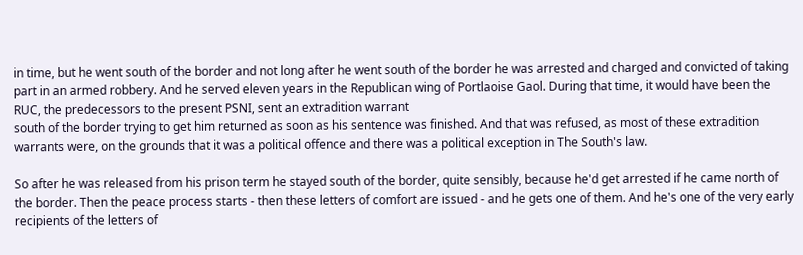in time, but he went south of the border and not long after he went south of the border he was arrested and charged and convicted of taking part in an armed robbery. And he served eleven years in the Republican wing of Portlaoise Gaol. During that time, it would have been the RUC, the predecessors to the present PSNI, sent an extradition warrant
south of the border trying to get him returned as soon as his sentence was finished. And that was refused, as most of these extradition warrants were, on the grounds that it was a political offence and there was a political exception in The South's law.

So after he was released from his prison term he stayed south of the border, quite sensibly, because he'd get arrested if he came north of the border. Then the peace process starts - then these letters of comfort are issued - and he gets one of them. And he's one of the very early recipients of the letters of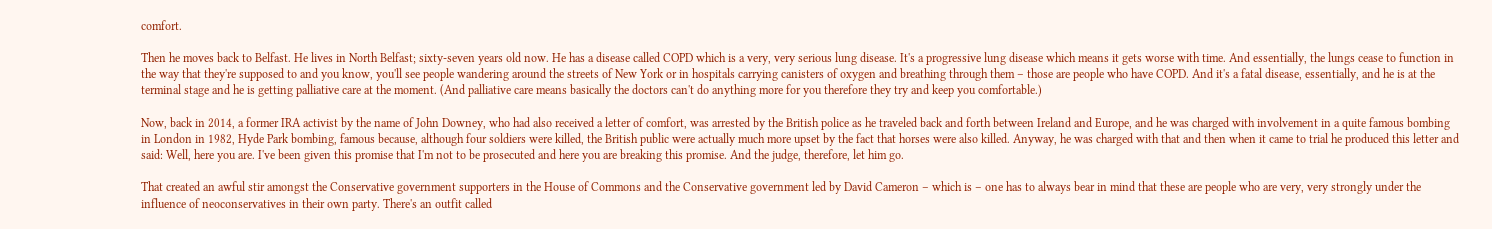comfort.

Then he moves back to Belfast. He lives in North Belfast; sixty-seven years old now. He has a disease called COPD which is a very, very serious lung disease. It's a progressive lung disease which means it gets worse with time. And essentially, the lungs cease to function in the way that they're supposed to and you know, you'll see people wandering around the streets of New York or in hospitals carrying canisters of oxygen and breathing through them – those are people who have COPD. And it's a fatal disease, essentially, and he is at the terminal stage and he is getting palliative care at the moment. (And palliative care means basically the doctors can't do anything more for you therefore they try and keep you comfortable.)

Now, back in 2014, a former IRA activist by the name of John Downey, who had also received a letter of comfort, was arrested by the British police as he traveled back and forth between Ireland and Europe, and he was charged with involvement in a quite famous bombing in London in 1982, Hyde Park bombing, famous because, although four soldiers were killed, the British public were actually much more upset by the fact that horses were also killed. Anyway, he was charged with that and then when it came to trial he produced this letter and said: Well, here you are. I've been given this promise that I'm not to be prosecuted and here you are breaking this promise. And the judge, therefore, let him go.

That created an awful stir amongst the Conservative government supporters in the House of Commons and the Conservative government led by David Cameron – which is – one has to always bear in mind that these are people who are very, very strongly under the influence of neoconservatives in their own party. There's an outfit called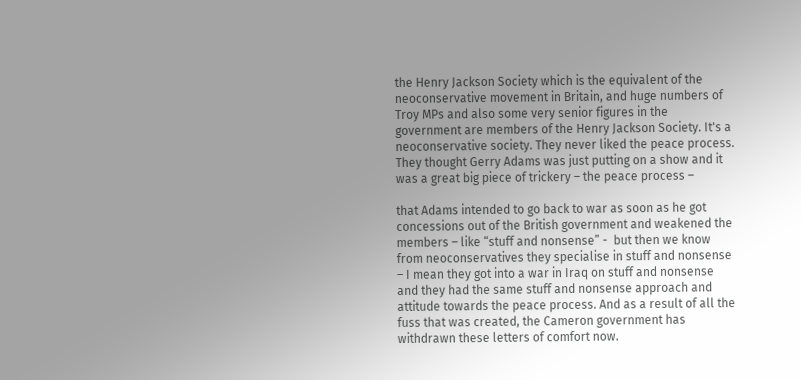the Henry Jackson Society which is the equivalent of the neoconservative movement in Britain, and huge numbers of Troy MPs and also some very senior figures in the government are members of the Henry Jackson Society. It's a neoconservative society. They never liked the peace process. They thought Gerry Adams was just putting on a show and it was a great big piece of trickery – the peace process –

that Adams intended to go back to war as soon as he got concessions out of the British government and weakened the members – like “stuff and nonsense” -  but then we know from neoconservatives they specialise in stuff and nonsense – I mean they got into a war in Iraq on stuff and nonsense and they had the same stuff and nonsense approach and attitude towards the peace process. And as a result of all the fuss that was created, the Cameron government has withdrawn these letters of comfort now.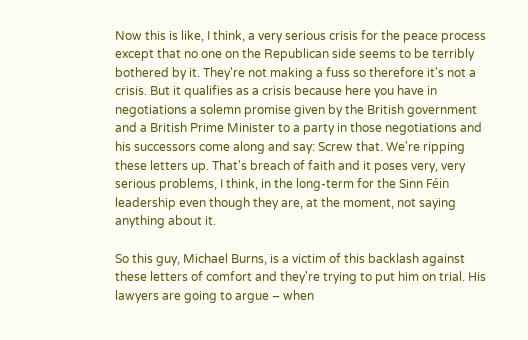Now this is like, I think, a very serious crisis for the peace process except that no one on the Republican side seems to be terribly bothered by it. They're not making a fuss so therefore it's not a crisis. But it qualifies as a crisis because here you have in negotiations a solemn promise given by the British government and a British Prime Minister to a party in those negotiations and his successors come along and say: Screw that. We're ripping these letters up. That's breach of faith and it poses very, very serious problems, I think, in the long-term for the Sinn Féin leadership even though they are, at the moment, not saying anything about it.

So this guy, Michael Burns, is a victim of this backlash against these letters of comfort and they're trying to put him on trial. His lawyers are going to argue – when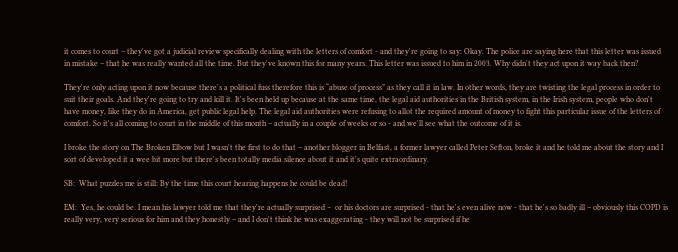it comes to court – they've got a judicial review specifically dealing with the letters of comfort - and they're going to say: Okay. The police are saying here that this letter was issued in mistake – that he was really wanted all the time. But they've known this for many years. This letter was issued to him in 2003. Why didn't they act upon it way back then?

They're only acting upon it now because there's a political fuss therefore this is “abuse of process” as they call it in law. In other words, they are twisting the legal process in order to suit their goals. And they're going to try and kill it. It's been held up because at the same time, the legal aid authorities in the British system, in the Irish system, people who don't have money, like they do in America, get public legal help. The legal aid authorities were refusing to allot the required amount of money to fight this particular issue of the letters of comfort. So it's all coming to court in the middle of this month – actually in a couple of weeks or so - and we'll see what the outcome of it is.

I broke the story on The Broken Elbow but I wasn't the first to do that – another blogger in Belfast, a former lawyer called Peter Sefton, broke it and he told me about the story and I sort of developed it a wee bit more but there's been totally media silence about it and it's quite extraordinary.

SB:  What puzzles me is still: By the time this court hearing happens he could be dead!

EM:  Yes, he could be. I mean his lawyer told me that they're actually surprised –  or his doctors are surprised - that he's even alive now - that he's so badly ill – obviously this COPD is really very, very serious for him and they honestly – and I don't think he was exaggerating - they will not be surprised if he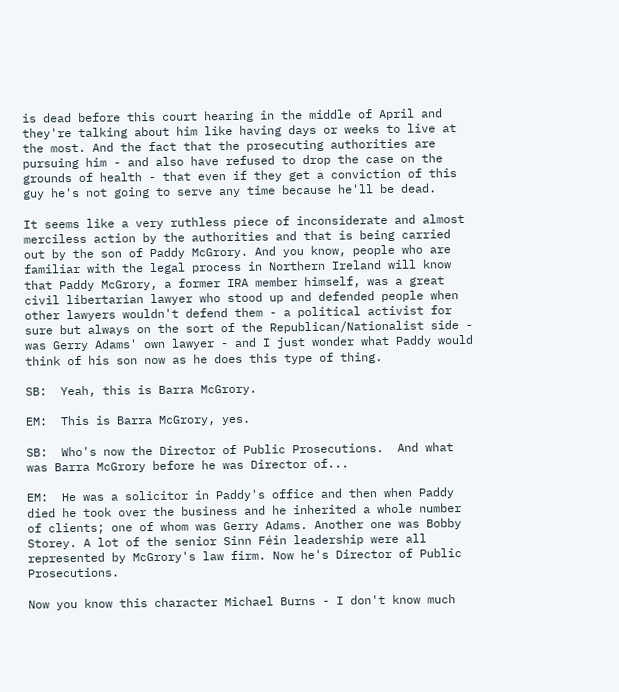is dead before this court hearing in the middle of April and they're talking about him like having days or weeks to live at the most. And the fact that the prosecuting authorities are pursuing him - and also have refused to drop the case on the grounds of health - that even if they get a conviction of this guy he's not going to serve any time because he'll be dead.

It seems like a very ruthless piece of inconsiderate and almost merciless action by the authorities and that is being carried out by the son of Paddy McGrory. And you know, people who are familiar with the legal process in Northern Ireland will know that Paddy McGrory, a former IRA member himself, was a great civil libertarian lawyer who stood up and defended people when other lawyers wouldn't defend them - a political activist for sure but always on the sort of the Republican/Nationalist side - was Gerry Adams' own lawyer - and I just wonder what Paddy would think of his son now as he does this type of thing.

SB:  Yeah, this is Barra McGrory.

EM:  This is Barra McGrory, yes.

SB:  Who's now the Director of Public Prosecutions.  And what was Barra McGrory before he was Director of...

EM:  He was a solicitor in Paddy's office and then when Paddy died he took over the business and he inherited a whole number of clients; one of whom was Gerry Adams. Another one was Bobby Storey. A lot of the senior Sinn Féin leadership were all represented by McGrory's law firm. Now he's Director of Public Prosecutions.

Now you know this character Michael Burns - I don't know much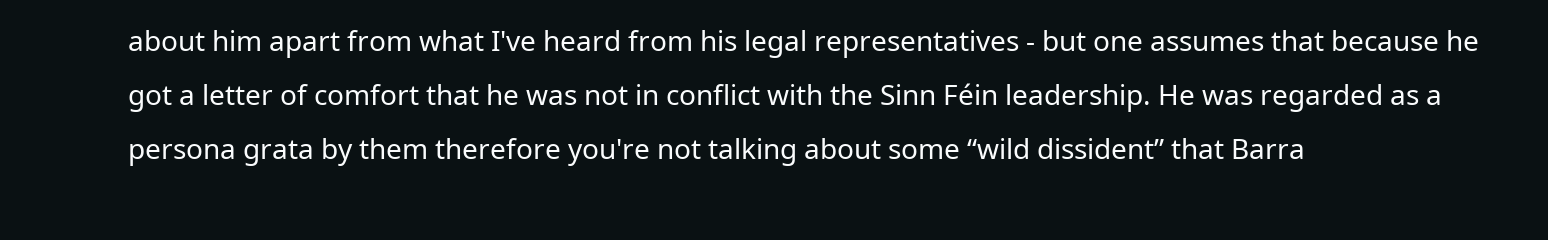about him apart from what I've heard from his legal representatives - but one assumes that because he got a letter of comfort that he was not in conflict with the Sinn Féin leadership. He was regarded as a persona grata by them therefore you're not talking about some “wild dissident” that Barra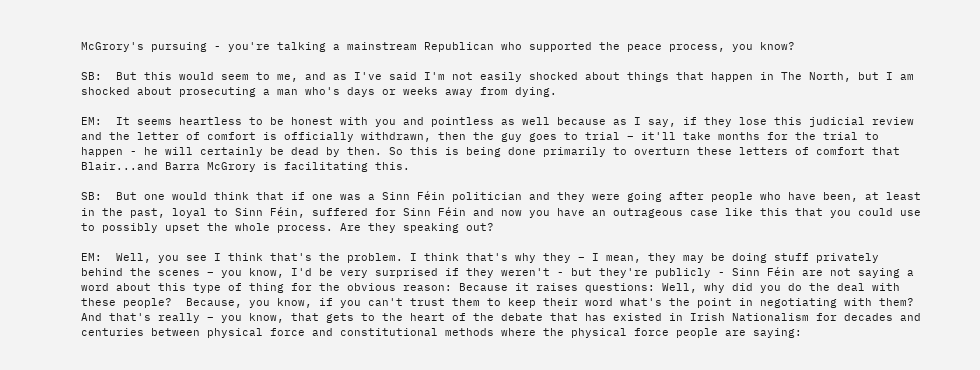McGrory's pursuing - you're talking a mainstream Republican who supported the peace process, you know?

SB:  But this would seem to me, and as I've said I'm not easily shocked about things that happen in The North, but I am shocked about prosecuting a man who's days or weeks away from dying.

EM:  It seems heartless to be honest with you and pointless as well because as I say, if they lose this judicial review and the letter of comfort is officially withdrawn, then the guy goes to trial – it'll take months for the trial to happen - he will certainly be dead by then. So this is being done primarily to overturn these letters of comfort that Blair...and Barra McGrory is facilitating this.

SB:  But one would think that if one was a Sinn Féin politician and they were going after people who have been, at least in the past, loyal to Sinn Féin, suffered for Sinn Féin and now you have an outrageous case like this that you could use to possibly upset the whole process. Are they speaking out?

EM:  Well, you see I think that's the problem. I think that's why they – I mean, they may be doing stuff privately behind the scenes – you know, I'd be very surprised if they weren't - but they're publicly - Sinn Féin are not saying a word about this type of thing for the obvious reason: Because it raises questions: Well, why did you do the deal with these people?  Because, you know, if you can't trust them to keep their word what's the point in negotiating with them? And that's really – you know, that gets to the heart of the debate that has existed in Irish Nationalism for decades and centuries between physical force and constitutional methods where the physical force people are saying: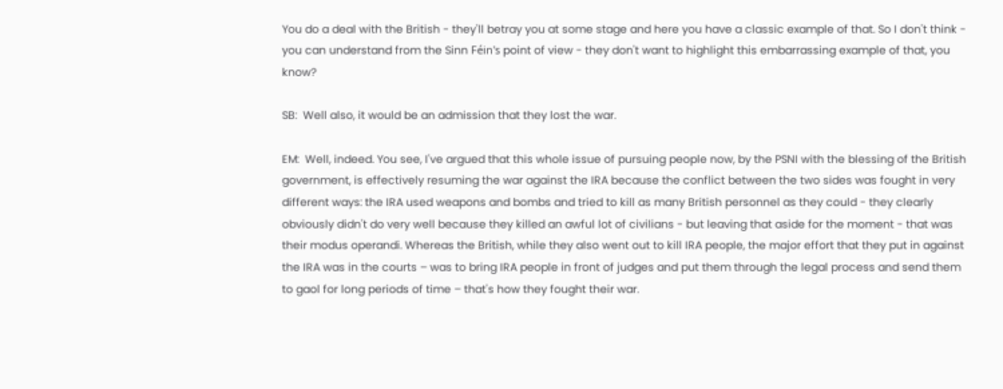You do a deal with the British - they'll betray you at some stage and here you have a classic example of that. So I don't think - you can understand from the Sinn Féin's point of view - they don't want to highlight this embarrassing example of that, you know?

SB:  Well also, it would be an admission that they lost the war.

EM:  Well, indeed. You see, I've argued that this whole issue of pursuing people now, by the PSNI with the blessing of the British government, is effectively resuming the war against the IRA because the conflict between the two sides was fought in very different ways: the IRA used weapons and bombs and tried to kill as many British personnel as they could - they clearly obviously didn't do very well because they killed an awful lot of civilians - but leaving that aside for the moment - that was their modus operandi. Whereas the British, while they also went out to kill IRA people, the major effort that they put in against the IRA was in the courts – was to bring IRA people in front of judges and put them through the legal process and send them to gaol for long periods of time – that's how they fought their war.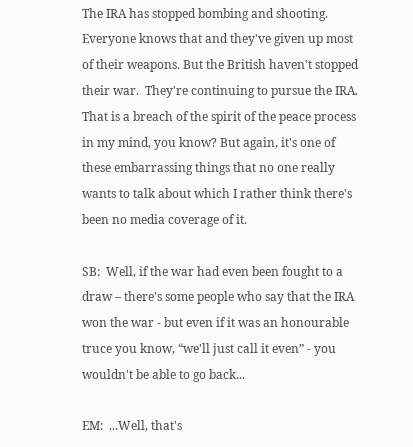The IRA has stopped bombing and shooting. Everyone knows that and they've given up most of their weapons. But the British haven't stopped their war.  They're continuing to pursue the IRA. That is a breach of the spirit of the peace process in my mind, you know? But again, it's one of these embarrassing things that no one really wants to talk about which I rather think there's been no media coverage of it.

SB:  Well, if the war had even been fought to a draw – there's some people who say that the IRA won the war - but even if it was an honourable truce you know, “we'll just call it even” - you wouldn't be able to go back...

EM:  ...Well, that's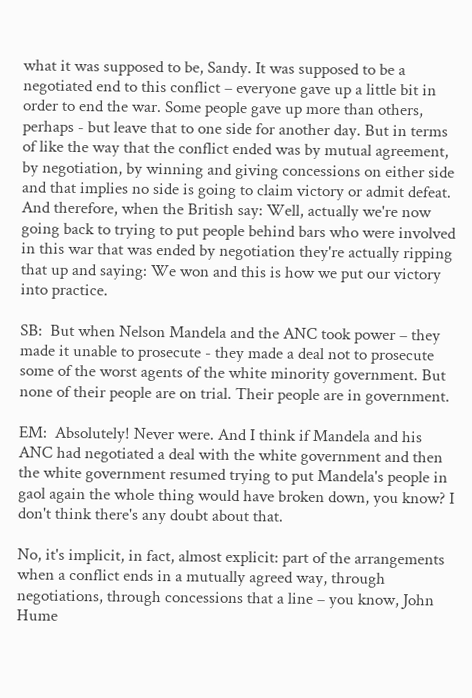what it was supposed to be, Sandy. It was supposed to be a negotiated end to this conflict – everyone gave up a little bit in order to end the war. Some people gave up more than others, perhaps - but leave that to one side for another day. But in terms of like the way that the conflict ended was by mutual agreement, by negotiation, by winning and giving concessions on either side and that implies no side is going to claim victory or admit defeat. And therefore, when the British say: Well, actually we're now going back to trying to put people behind bars who were involved in this war that was ended by negotiation they're actually ripping that up and saying: We won and this is how we put our victory into practice.

SB:  But when Nelson Mandela and the ANC took power – they made it unable to prosecute - they made a deal not to prosecute some of the worst agents of the white minority government. But none of their people are on trial. Their people are in government.

EM:  Absolutely! Never were. And I think if Mandela and his ANC had negotiated a deal with the white government and then the white government resumed trying to put Mandela's people in gaol again the whole thing would have broken down, you know? I don't think there's any doubt about that.

No, it's implicit, in fact, almost explicit: part of the arrangements when a conflict ends in a mutually agreed way, through negotiations, through concessions that a line – you know, John Hume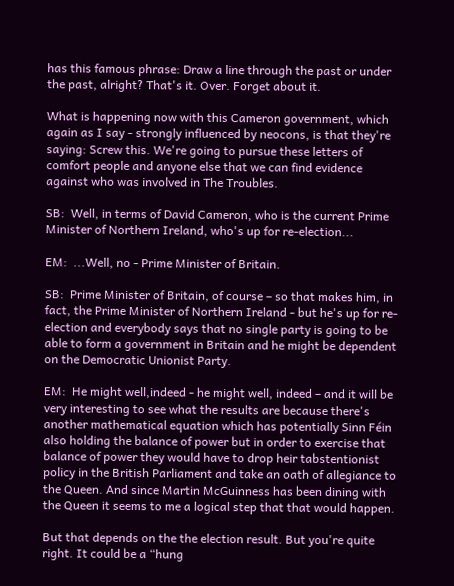has this famous phrase: Draw a line through the past or under the past, alright? That's it. Over. Forget about it.

What is happening now with this Cameron government, which again as I say - strongly influenced by neocons, is that they're saying: Screw this. We're going to pursue these letters of comfort people and anyone else that we can find evidence against who was involved in The Troubles.

SB:  Well, in terms of David Cameron, who is the current Prime Minister of Northern Ireland, who's up for re-election...

EM:  ...Well, no - Prime Minister of Britain.

SB:  Prime Minister of Britain, of course – so that makes him, in fact, the Prime Minister of Northern Ireland - but he's up for re-election and everybody says that no single party is going to be able to form a government in Britain and he might be dependent on the Democratic Unionist Party.

EM:  He might well,indeed - he might well, indeed – and it will be very interesting to see what the results are because there's another mathematical equation which has potentially Sinn Féin also holding the balance of power but in order to exercise that balance of power they would have to drop heir tabstentionist policy in the British Parliament and take an oath of allegiance to the Queen. And since Martin McGuinness has been dining with the Queen it seems to me a logical step that that would happen.

But that depends on the the election result. But you're quite right. It could be a “hung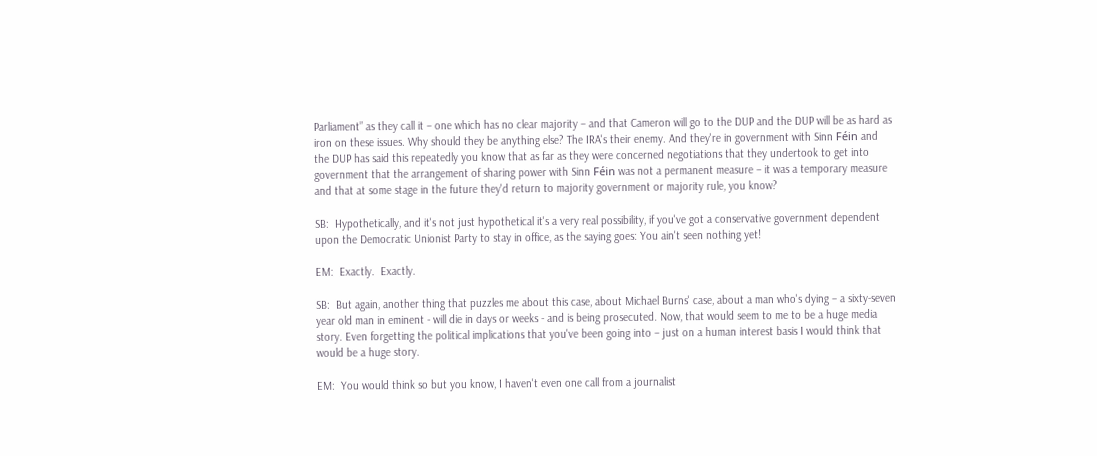Parliament” as they call it – one which has no clear majority – and that Cameron will go to the DUP and the DUP will be as hard as iron on these issues. Why should they be anything else? The IRA's their enemy. And they're in government with Sinn Féin and the DUP has said this repeatedly you know that as far as they were concerned negotiations that they undertook to get into government that the arrangement of sharing power with Sinn Féin was not a permanent measure – it was a temporary measure and that at some stage in the future they'd return to majority government or majority rule, you know?

SB:  Hypothetically, and it's not just hypothetical it's a very real possibility, if you've got a conservative government dependent upon the Democratic Unionist Party to stay in office, as the saying goes: You ain't seen nothing yet!

EM:  Exactly.  Exactly.

SB:  But again, another thing that puzzles me about this case, about Michael Burns' case, about a man who's dying – a sixty-seven year old man in eminent - will die in days or weeks - and is being prosecuted. Now, that would seem to me to be a huge media story. Even forgetting the political implications that you've been going into – just on a human interest basis I would think that would be a huge story.

EM:  You would think so but you know, I haven't even one call from a journalist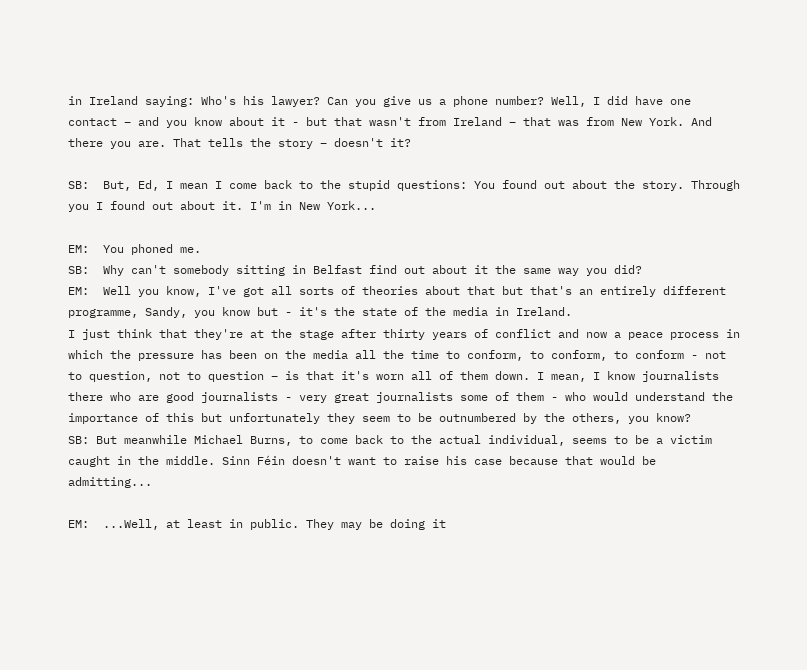in Ireland saying: Who's his lawyer? Can you give us a phone number? Well, I did have one contact – and you know about it - but that wasn't from Ireland – that was from New York. And there you are. That tells the story – doesn't it?

SB:  But, Ed, I mean I come back to the stupid questions: You found out about the story. Through you I found out about it. I'm in New York...

EM:  You phoned me.
SB:  Why can't somebody sitting in Belfast find out about it the same way you did?
EM:  Well you know, I've got all sorts of theories about that but that's an entirely different programme, Sandy, you know but - it's the state of the media in Ireland.
I just think that they're at the stage after thirty years of conflict and now a peace process in which the pressure has been on the media all the time to conform, to conform, to conform - not to question, not to question – is that it's worn all of them down. I mean, I know journalists there who are good journalists - very great journalists some of them - who would understand the importance of this but unfortunately they seem to be outnumbered by the others, you know?
SB: But meanwhile Michael Burns, to come back to the actual individual, seems to be a victim caught in the middle. Sinn Féin doesn't want to raise his case because that would be admitting...

EM:  ...Well, at least in public. They may be doing it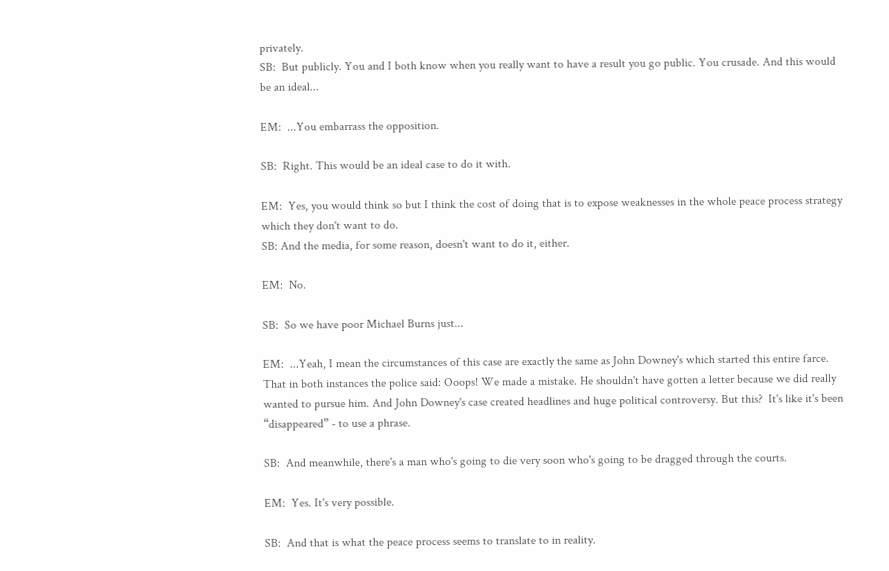privately.
SB:  But publicly. You and I both know when you really want to have a result you go public. You crusade. And this would be an ideal...

EM:  ...You embarrass the opposition.

SB:  Right. This would be an ideal case to do it with.

EM:  Yes, you would think so but I think the cost of doing that is to expose weaknesses in the whole peace process strategy which they don't want to do.
SB: And the media, for some reason, doesn't want to do it, either.

EM:  No.

SB:  So we have poor Michael Burns just...

EM:  ...Yeah, I mean the circumstances of this case are exactly the same as John Downey's which started this entire farce. That in both instances the police said: Ooops! We made a mistake. He shouldn't have gotten a letter because we did really wanted to pursue him. And John Downey's case created headlines and huge political controversy. But this?  It's like it's been “disappeared” - to use a phrase.

SB:  And meanwhile, there's a man who's going to die very soon who's going to be dragged through the courts.

EM:  Yes. It's very possible.

SB:  And that is what the peace process seems to translate to in reality.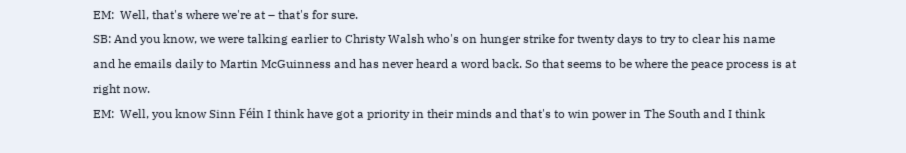EM:  Well, that's where we're at – that's for sure.
SB: And you know, we were talking earlier to Christy Walsh who's on hunger strike for twenty days to try to clear his name and he emails daily to Martin McGuinness and has never heard a word back. So that seems to be where the peace process is at right now.
EM:  Well, you know Sinn Féin I think have got a priority in their minds and that's to win power in The South and I think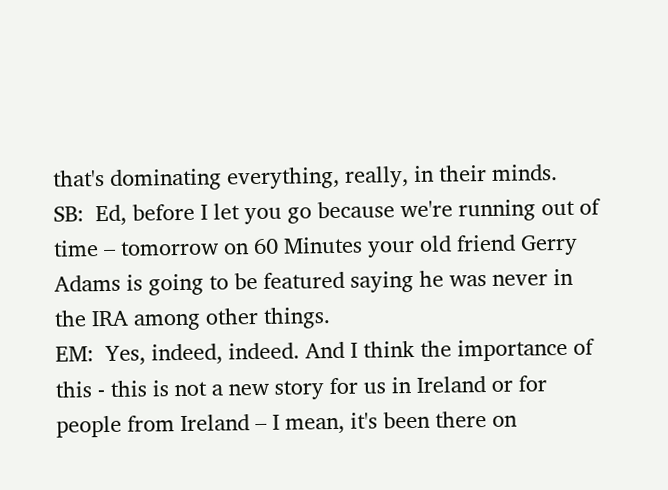that's dominating everything, really, in their minds.
SB:  Ed, before I let you go because we're running out of time – tomorrow on 60 Minutes your old friend Gerry Adams is going to be featured saying he was never in the IRA among other things.
EM:  Yes, indeed, indeed. And I think the importance of this - this is not a new story for us in Ireland or for people from Ireland – I mean, it's been there on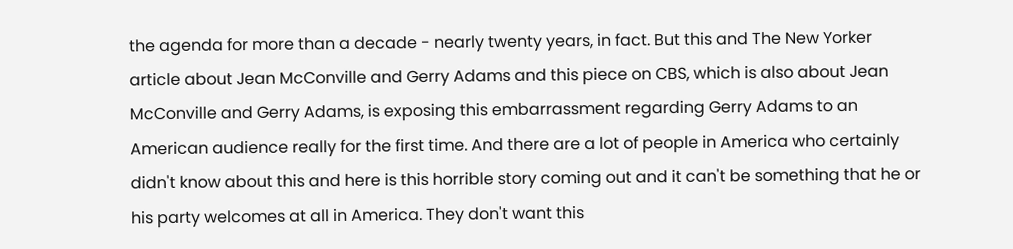the agenda for more than a decade - nearly twenty years, in fact. But this and The New Yorker article about Jean McConville and Gerry Adams and this piece on CBS, which is also about Jean McConville and Gerry Adams, is exposing this embarrassment regarding Gerry Adams to an American audience really for the first time. And there are a lot of people in America who certainly didn't know about this and here is this horrible story coming out and it can't be something that he or his party welcomes at all in America. They don't want this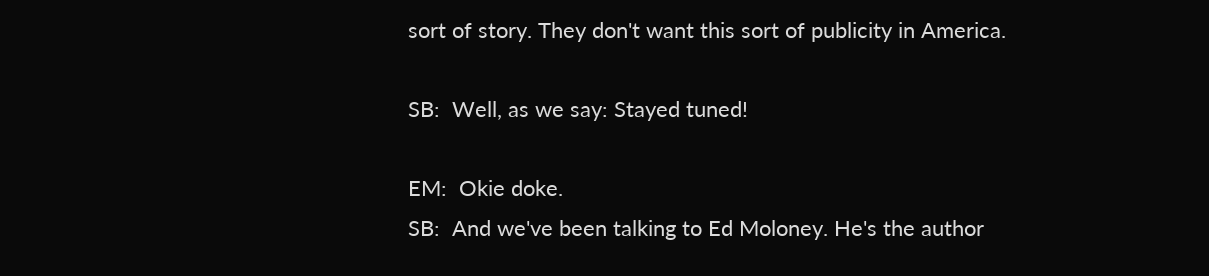sort of story. They don't want this sort of publicity in America.

SB:  Well, as we say: Stayed tuned!

EM:  Okie doke.
SB:  And we've been talking to Ed Moloney. He's the author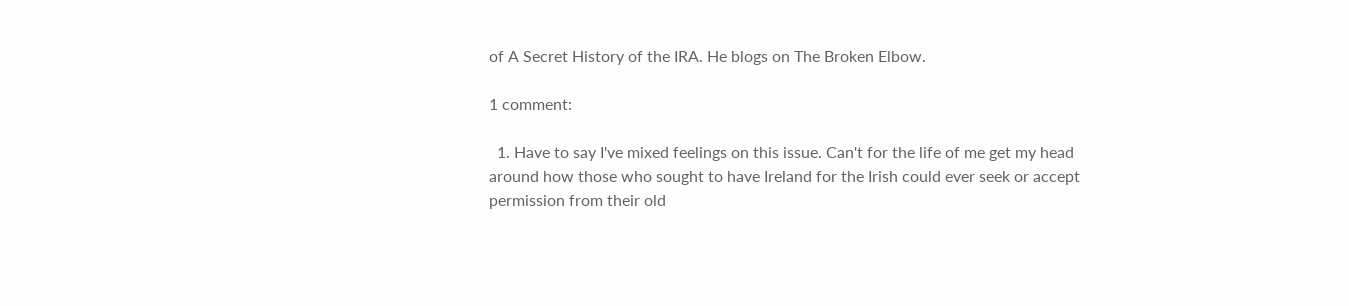of A Secret History of the IRA. He blogs on The Broken Elbow.

1 comment:

  1. Have to say I've mixed feelings on this issue. Can't for the life of me get my head around how those who sought to have Ireland for the Irish could ever seek or accept permission from their old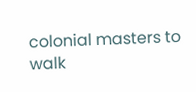colonial masters to walk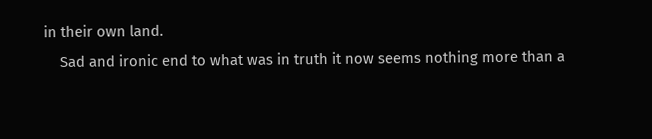in their own land.
    Sad and ironic end to what was in truth it now seems nothing more than a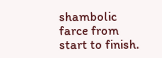shambolic farce from start to finish.